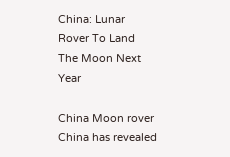China: Lunar Rover To Land The Moon Next Year

China Moon rover
China has revealed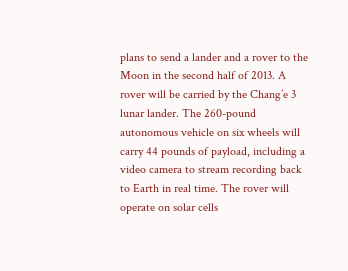plans to send a lander and a rover to the Moon in the second half of 2013. A rover will be carried by the Chang’e 3 lunar lander. The 260-pound autonomous vehicle on six wheels will carry 44 pounds of payload, including a video camera to stream recording back to Earth in real time. The rover will operate on solar cells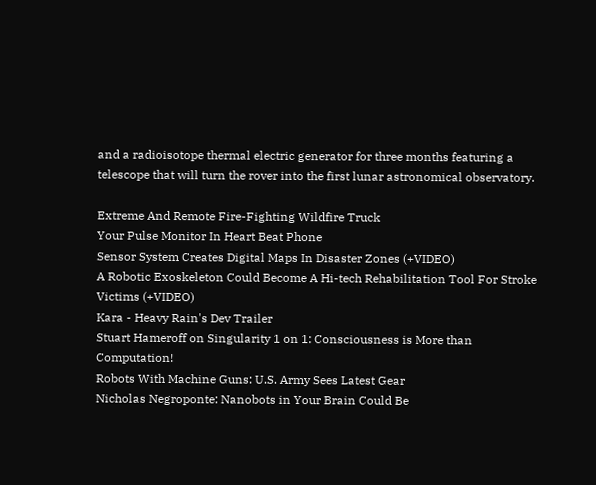and a radioisotope thermal electric generator for three months featuring a telescope that will turn the rover into the first lunar astronomical observatory.

Extreme And Remote Fire-Fighting Wildfire Truck
Your Pulse Monitor In Heart Beat Phone
Sensor System Creates Digital Maps In Disaster Zones (+VIDEO)
A Robotic Exoskeleton Could Become A Hi-tech Rehabilitation Tool For Stroke Victims (+VIDEO)
Kara - Heavy Rain's Dev Trailer
Stuart Hameroff on Singularity 1 on 1: Consciousness is More than Computation!
Robots With Machine Guns: U.S. Army Sees Latest Gear
Nicholas Negroponte: Nanobots in Your Brain Could Be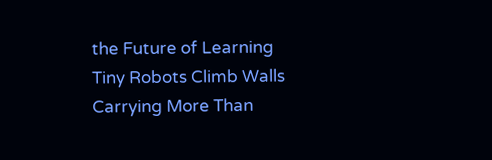the Future of Learning
Tiny Robots Climb Walls Carrying More Than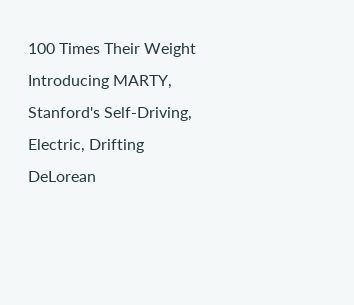100 Times Their Weight
Introducing MARTY, Stanford's Self-Driving, Electric, Drifting DeLorean